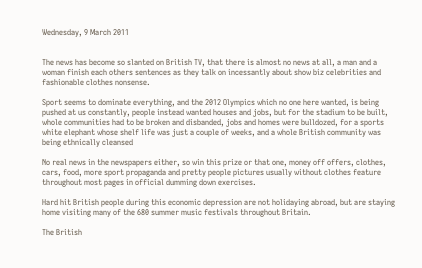Wednesday, 9 March 2011


The news has become so slanted on British TV, that there is almost no news at all, a man and a woman finish each others sentences as they talk on incessantly about show biz celebrities and fashionable clothes nonsense.

Sport seems to dominate everything, and the 2012 Olympics which no one here wanted, is being pushed at us constantly, people instead wanted houses and jobs, but for the stadium to be built, whole communities had to be broken and disbanded, jobs and homes were bulldozed, for a sports white elephant whose shelf life was just a couple of weeks, and a whole British community was being ethnically cleansed

No real news in the newspapers either, so win this prize or that one, money off offers, clothes, cars, food, more sport propaganda and pretty people pictures usually without clothes feature throughout most pages in official dumming down exercises.

Hard hit British people during this economic depression are not holidaying abroad, but are staying home visiting many of the 680 summer music festivals throughout Britain.

The British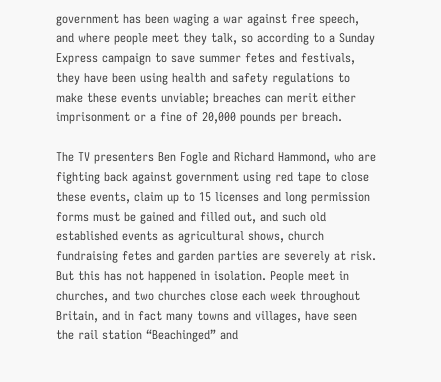government has been waging a war against free speech, and where people meet they talk, so according to a Sunday Express campaign to save summer fetes and festivals, they have been using health and safety regulations to make these events unviable; breaches can merit either imprisonment or a fine of 20,000 pounds per breach.

The TV presenters Ben Fogle and Richard Hammond, who are fighting back against government using red tape to close these events, claim up to 15 licenses and long permission forms must be gained and filled out, and such old established events as agricultural shows, church fundraising fetes and garden parties are severely at risk. But this has not happened in isolation. People meet in churches, and two churches close each week throughout Britain, and in fact many towns and villages, have seen the rail station “Beachinged” and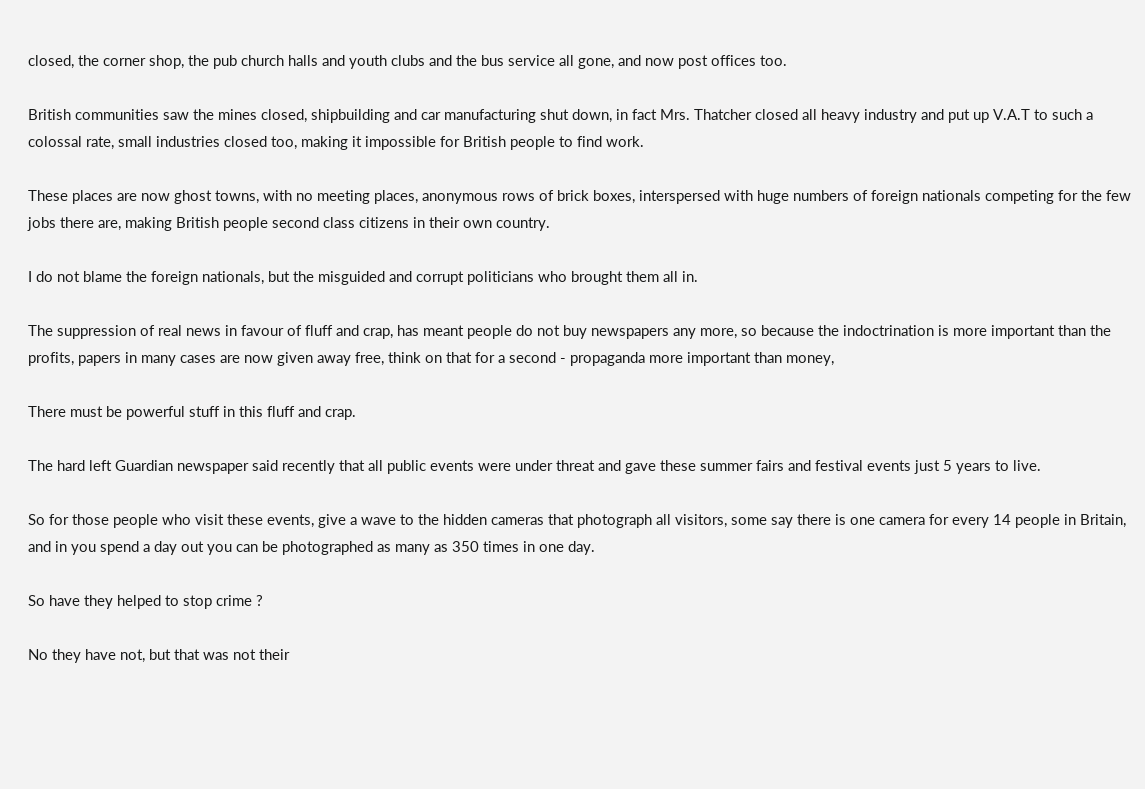closed, the corner shop, the pub church halls and youth clubs and the bus service all gone, and now post offices too.

British communities saw the mines closed, shipbuilding and car manufacturing shut down, in fact Mrs. Thatcher closed all heavy industry and put up V.A.T to such a colossal rate, small industries closed too, making it impossible for British people to find work.

These places are now ghost towns, with no meeting places, anonymous rows of brick boxes, interspersed with huge numbers of foreign nationals competing for the few jobs there are, making British people second class citizens in their own country.

I do not blame the foreign nationals, but the misguided and corrupt politicians who brought them all in.

The suppression of real news in favour of fluff and crap, has meant people do not buy newspapers any more, so because the indoctrination is more important than the profits, papers in many cases are now given away free, think on that for a second - propaganda more important than money,

There must be powerful stuff in this fluff and crap.

The hard left Guardian newspaper said recently that all public events were under threat and gave these summer fairs and festival events just 5 years to live.

So for those people who visit these events, give a wave to the hidden cameras that photograph all visitors, some say there is one camera for every 14 people in Britain, and in you spend a day out you can be photographed as many as 350 times in one day.

So have they helped to stop crime ?

No they have not, but that was not their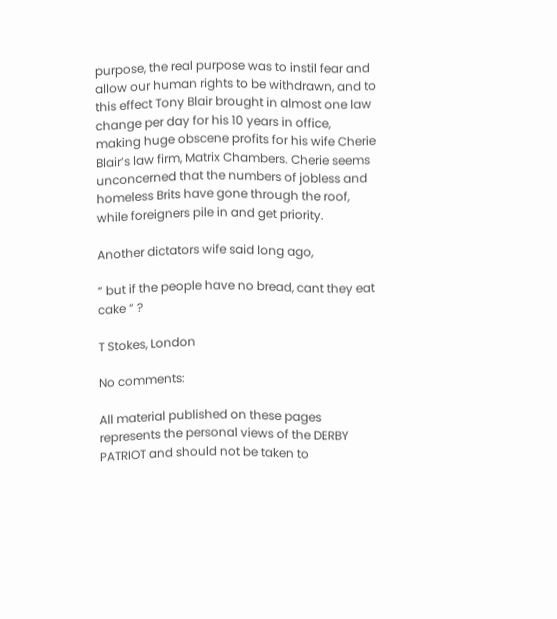purpose, the real purpose was to instil fear and allow our human rights to be withdrawn, and to this effect Tony Blair brought in almost one law change per day for his 10 years in office, making huge obscene profits for his wife Cherie Blair’s law firm, Matrix Chambers. Cherie seems unconcerned that the numbers of jobless and homeless Brits have gone through the roof, while foreigners pile in and get priority.

Another dictators wife said long ago,

“ but if the people have no bread, cant they eat cake “ ?

T Stokes, London

No comments:

All material published on these pages represents the personal views of the DERBY PATRIOT and should not be taken to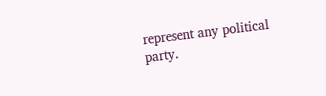represent any political party.